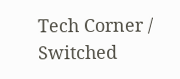Tech Corner / Switched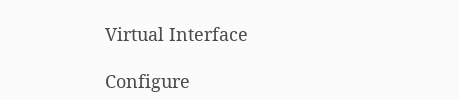Virtual Interface

Configure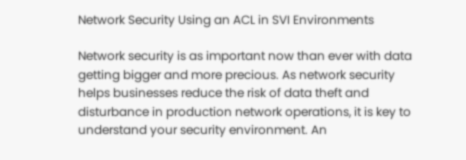Network Security Using an ACL in SVI Environments

Network security is as important now than ever with data getting bigger and more precious. As network security helps businesses reduce the risk of data theft and disturbance in production network operations, it is key to understand your security environment. An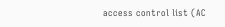access control list (AC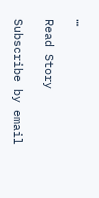…

Read Story

Subscribe by email